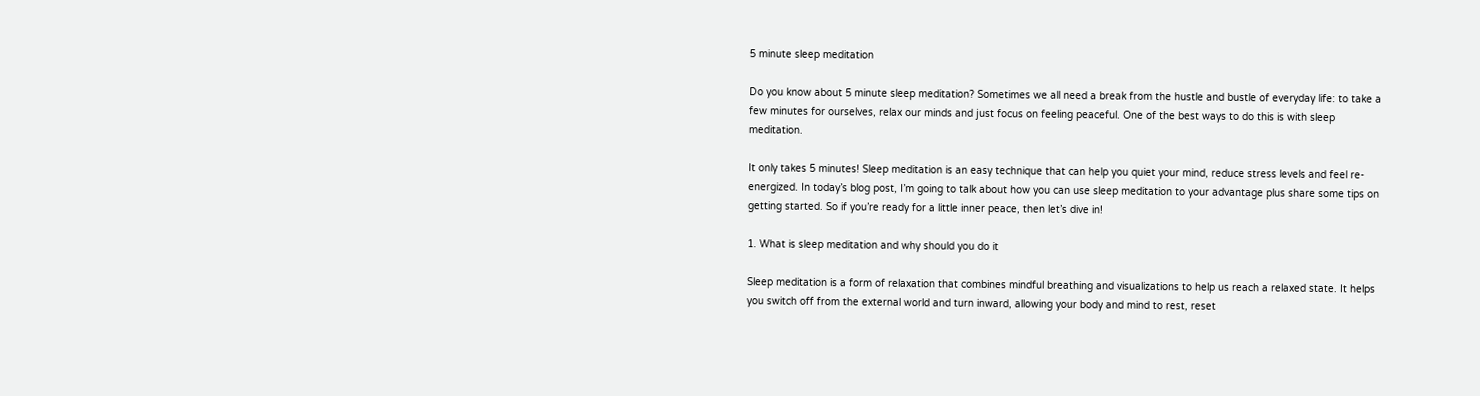5 minute sleep meditation

Do you know about 5 minute sleep meditation? Sometimes we all need a break from the hustle and bustle of everyday life: to take a few minutes for ourselves, relax our minds and just focus on feeling peaceful. One of the best ways to do this is with sleep meditation.

It only takes 5 minutes! Sleep meditation is an easy technique that can help you quiet your mind, reduce stress levels and feel re-energized. In today’s blog post, I’m going to talk about how you can use sleep meditation to your advantage plus share some tips on getting started. So if you’re ready for a little inner peace, then let’s dive in!

1. What is sleep meditation and why should you do it

Sleep meditation is a form of relaxation that combines mindful breathing and visualizations to help us reach a relaxed state. It helps you switch off from the external world and turn inward, allowing your body and mind to rest, reset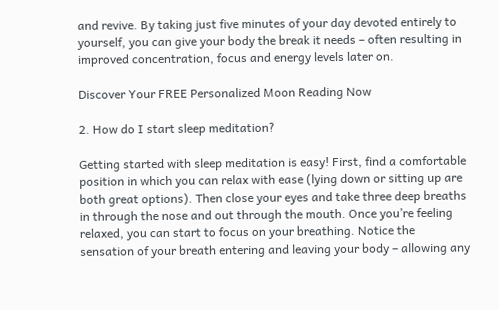and revive. By taking just five minutes of your day devoted entirely to yourself, you can give your body the break it needs – often resulting in improved concentration, focus and energy levels later on.

Discover Your FREE Personalized Moon Reading Now

2. How do I start sleep meditation?

Getting started with sleep meditation is easy! First, find a comfortable position in which you can relax with ease (lying down or sitting up are both great options). Then close your eyes and take three deep breaths in through the nose and out through the mouth. Once you’re feeling relaxed, you can start to focus on your breathing. Notice the sensation of your breath entering and leaving your body – allowing any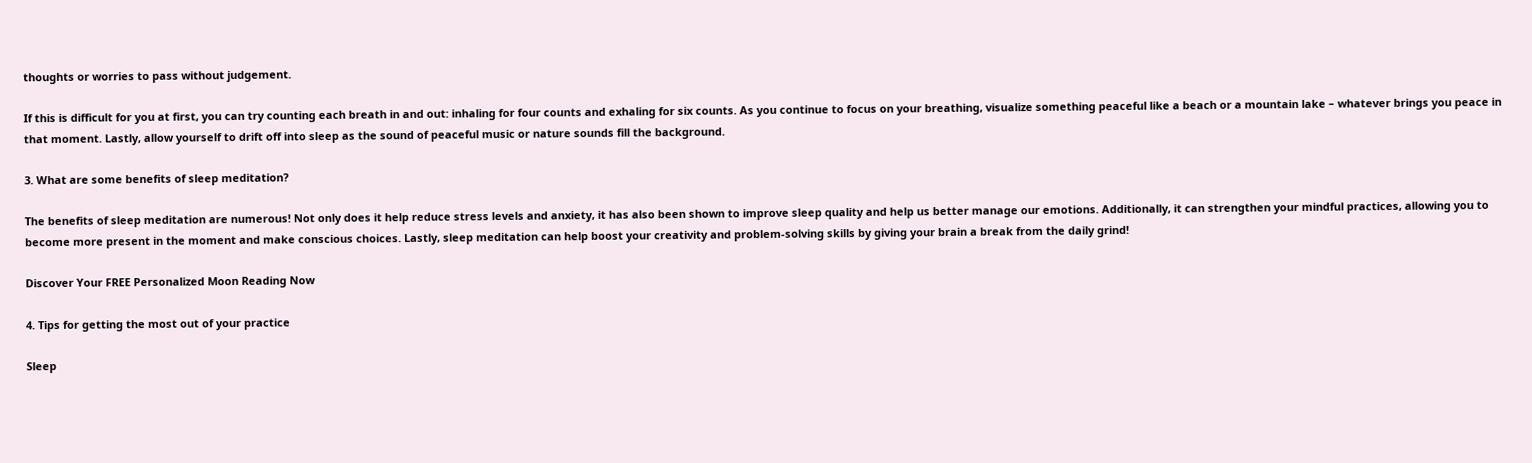thoughts or worries to pass without judgement.

If this is difficult for you at first, you can try counting each breath in and out: inhaling for four counts and exhaling for six counts. As you continue to focus on your breathing, visualize something peaceful like a beach or a mountain lake – whatever brings you peace in that moment. Lastly, allow yourself to drift off into sleep as the sound of peaceful music or nature sounds fill the background.

3. What are some benefits of sleep meditation?

The benefits of sleep meditation are numerous! Not only does it help reduce stress levels and anxiety, it has also been shown to improve sleep quality and help us better manage our emotions. Additionally, it can strengthen your mindful practices, allowing you to become more present in the moment and make conscious choices. Lastly, sleep meditation can help boost your creativity and problem-solving skills by giving your brain a break from the daily grind!

Discover Your FREE Personalized Moon Reading Now

4. Tips for getting the most out of your practice

Sleep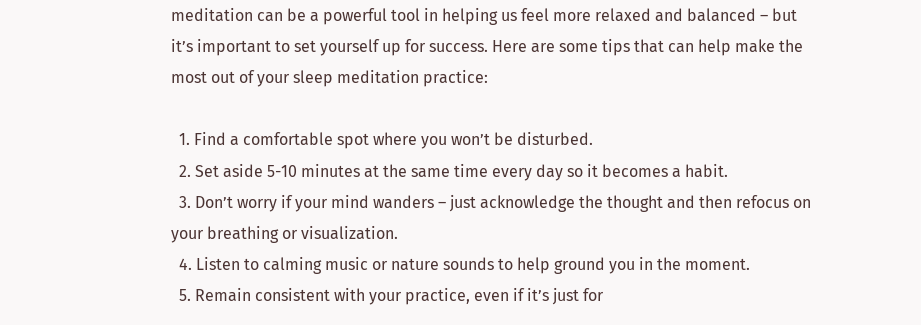meditation can be a powerful tool in helping us feel more relaxed and balanced – but it’s important to set yourself up for success. Here are some tips that can help make the most out of your sleep meditation practice:

  1. Find a comfortable spot where you won’t be disturbed.
  2. Set aside 5-10 minutes at the same time every day so it becomes a habit.
  3. Don’t worry if your mind wanders – just acknowledge the thought and then refocus on your breathing or visualization.
  4. Listen to calming music or nature sounds to help ground you in the moment.
  5. Remain consistent with your practice, even if it’s just for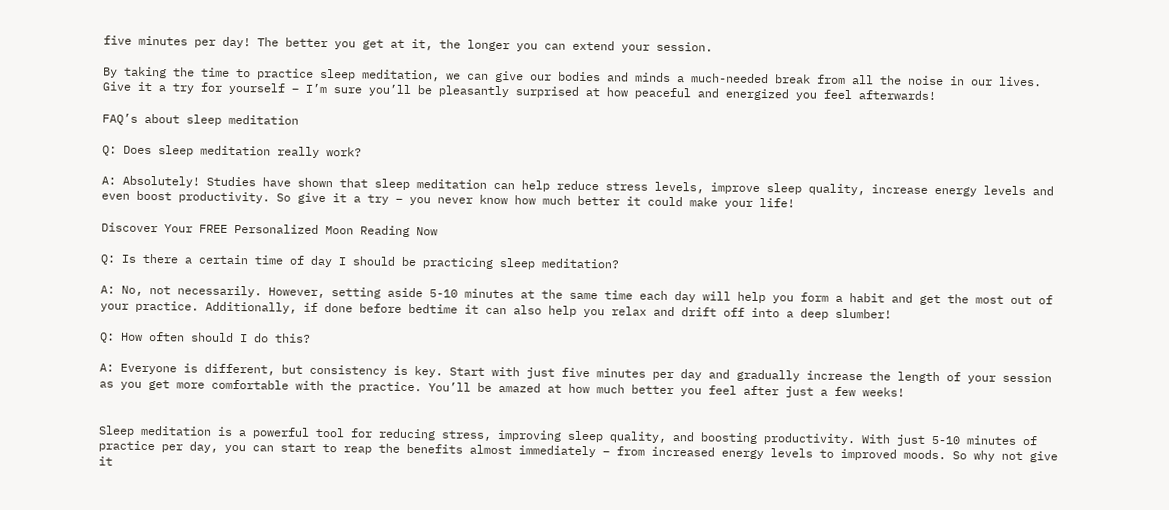five minutes per day! The better you get at it, the longer you can extend your session.

By taking the time to practice sleep meditation, we can give our bodies and minds a much-needed break from all the noise in our lives. Give it a try for yourself – I’m sure you’ll be pleasantly surprised at how peaceful and energized you feel afterwards!

FAQ’s about sleep meditation

Q: Does sleep meditation really work?

A: Absolutely! Studies have shown that sleep meditation can help reduce stress levels, improve sleep quality, increase energy levels and even boost productivity. So give it a try – you never know how much better it could make your life!

Discover Your FREE Personalized Moon Reading Now

Q: Is there a certain time of day I should be practicing sleep meditation?

A: No, not necessarily. However, setting aside 5-10 minutes at the same time each day will help you form a habit and get the most out of your practice. Additionally, if done before bedtime it can also help you relax and drift off into a deep slumber!

Q: How often should I do this?

A: Everyone is different, but consistency is key. Start with just five minutes per day and gradually increase the length of your session as you get more comfortable with the practice. You’ll be amazed at how much better you feel after just a few weeks!


Sleep meditation is a powerful tool for reducing stress, improving sleep quality, and boosting productivity. With just 5-10 minutes of practice per day, you can start to reap the benefits almost immediately – from increased energy levels to improved moods. So why not give it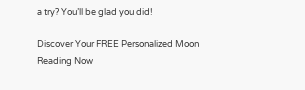a try? You’ll be glad you did!

Discover Your FREE Personalized Moon Reading Now